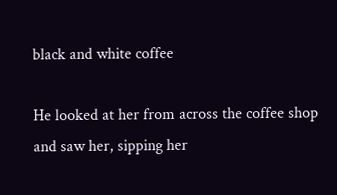black and white coffee

He looked at her from across the coffee shop and saw her, sipping her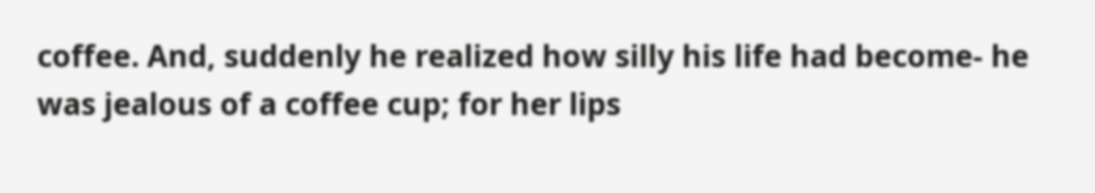coffee. And, suddenly he realized how silly his life had become- he was jealous of a coffee cup; for her lips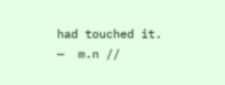had touched it.
—  m.n //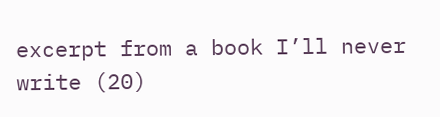excerpt from a book I’ll never write (20)